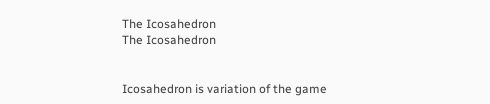The Icosahedron
The Icosahedron


Icosahedron is variation of the game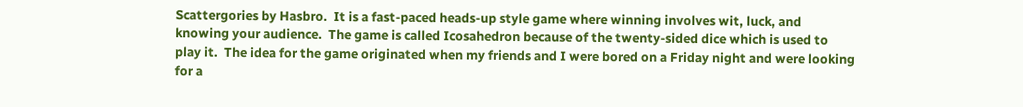Scattergories by Hasbro.  It is a fast-paced heads-up style game where winning involves wit, luck, and knowing your audience.  The game is called Icosahedron because of the twenty-sided dice which is used to play it.  The idea for the game originated when my friends and I were bored on a Friday night and were looking for a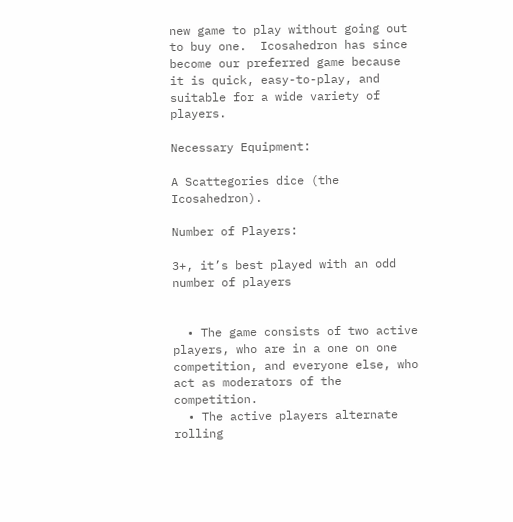new game to play without going out to buy one.  Icosahedron has since become our preferred game because it is quick, easy-to-play, and suitable for a wide variety of players.

Necessary Equipment:

A Scattegories dice (the Icosahedron).

Number of Players:

3+, it’s best played with an odd number of players


  • The game consists of two active players, who are in a one on one competition, and everyone else, who act as moderators of the competition.
  • The active players alternate rolling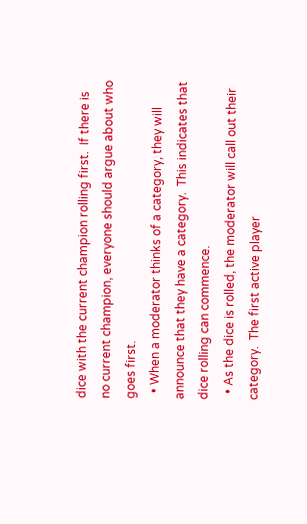dice with the current champion rolling first.  If there is no current champion, everyone should argue about who goes first.
  • When a moderator thinks of a category, they will announce that they have a category.  This indicates that dice rolling can commence.
  • As the dice is rolled, the moderator will call out their category.  The first active player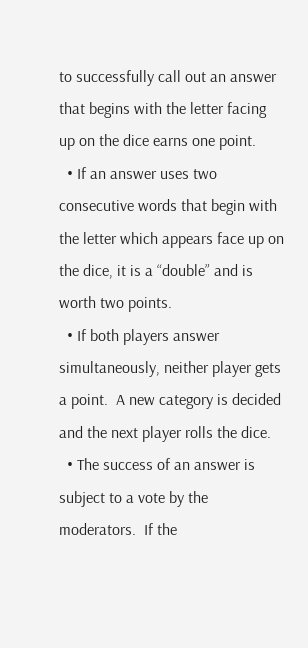to successfully call out an answer that begins with the letter facing up on the dice earns one point.
  • If an answer uses two consecutive words that begin with the letter which appears face up on the dice, it is a “double” and is worth two points.
  • If both players answer simultaneously, neither player gets a point.  A new category is decided and the next player rolls the dice.
  • The success of an answer is subject to a vote by the moderators.  If the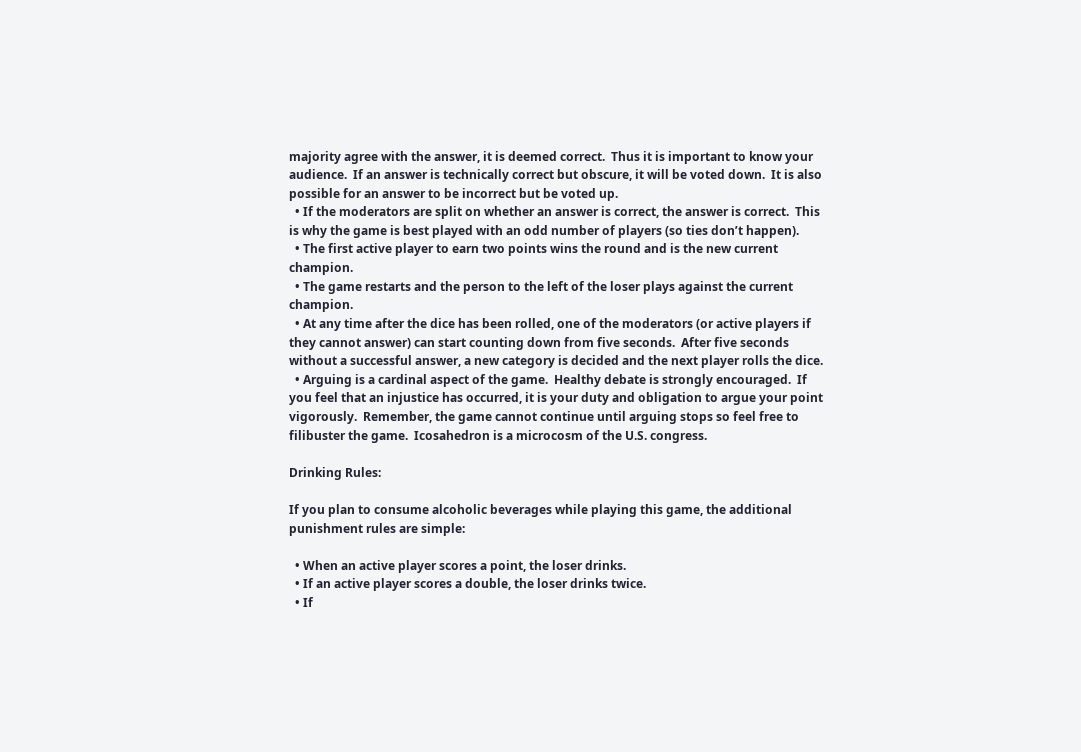majority agree with the answer, it is deemed correct.  Thus it is important to know your audience.  If an answer is technically correct but obscure, it will be voted down.  It is also possible for an answer to be incorrect but be voted up.
  • If the moderators are split on whether an answer is correct, the answer is correct.  This is why the game is best played with an odd number of players (so ties don’t happen).
  • The first active player to earn two points wins the round and is the new current champion.
  • The game restarts and the person to the left of the loser plays against the current champion.
  • At any time after the dice has been rolled, one of the moderators (or active players if they cannot answer) can start counting down from five seconds.  After five seconds without a successful answer, a new category is decided and the next player rolls the dice.
  • Arguing is a cardinal aspect of the game.  Healthy debate is strongly encouraged.  If you feel that an injustice has occurred, it is your duty and obligation to argue your point vigorously.  Remember, the game cannot continue until arguing stops so feel free to filibuster the game.  Icosahedron is a microcosm of the U.S. congress.

Drinking Rules:

If you plan to consume alcoholic beverages while playing this game, the additional punishment rules are simple:

  • When an active player scores a point, the loser drinks.
  • If an active player scores a double, the loser drinks twice.
  • If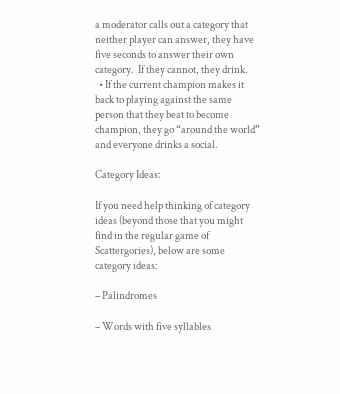a moderator calls out a category that neither player can answer, they have five seconds to answer their own category.  If they cannot, they drink.
  • If the current champion makes it back to playing against the same person that they beat to become champion, they go “around the world” and everyone drinks a social.

Category Ideas:

If you need help thinking of category ideas (beyond those that you might find in the regular game of Scattergories), below are some category ideas:

– Palindromes

– Words with five syllables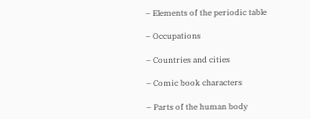– Elements of the periodic table

– Occupations

– Countries and cities

– Comic book characters

– Parts of the human body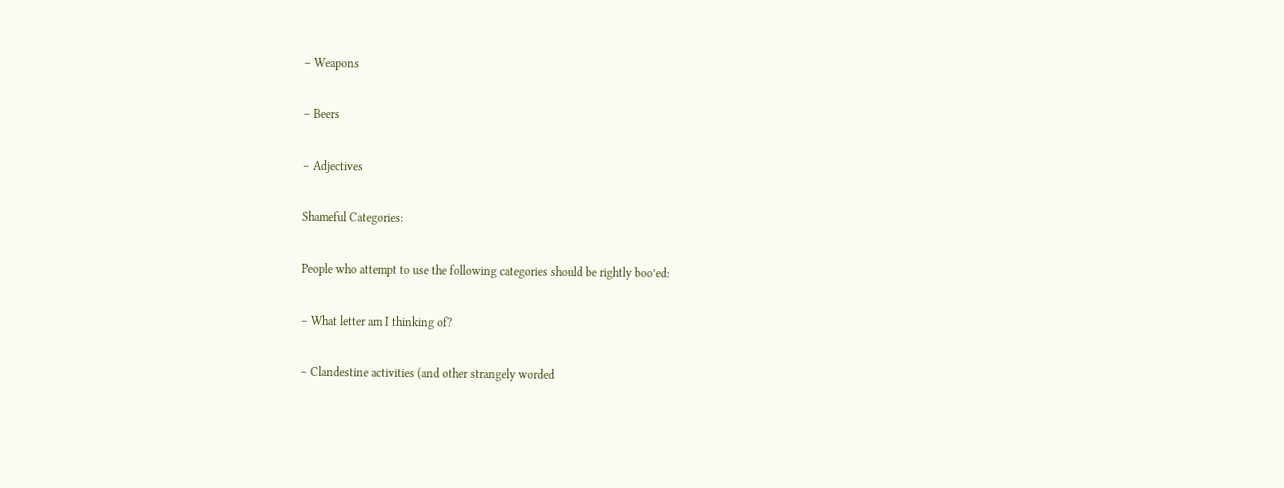– Weapons

– Beers

– Adjectives

Shameful Categories:

People who attempt to use the following categories should be rightly boo’ed:

– What letter am I thinking of?

– Clandestine activities (and other strangely worded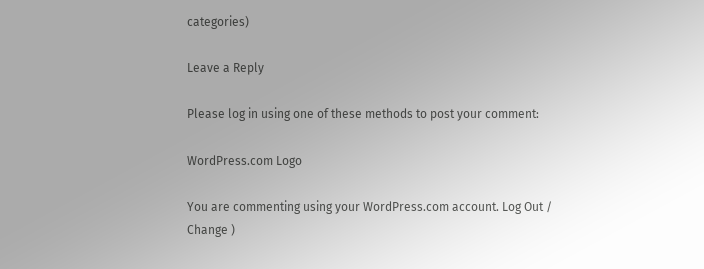categories)

Leave a Reply

Please log in using one of these methods to post your comment:

WordPress.com Logo

You are commenting using your WordPress.com account. Log Out /  Change )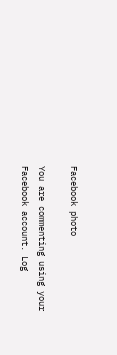Facebook photo

You are commenting using your Facebook account. Log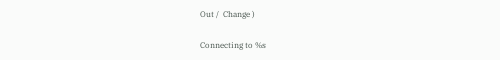Out /  Change )

Connecting to %s